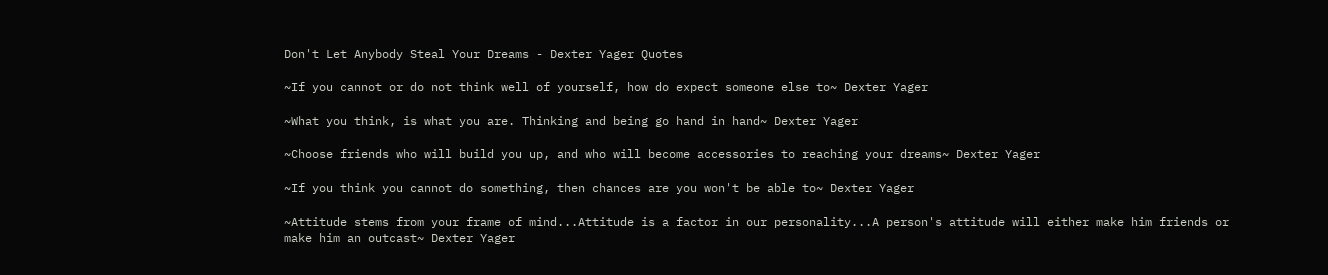Don't Let Anybody Steal Your Dreams - Dexter Yager Quotes

~If you cannot or do not think well of yourself, how do expect someone else to~ Dexter Yager

~What you think, is what you are. Thinking and being go hand in hand~ Dexter Yager

~Choose friends who will build you up, and who will become accessories to reaching your dreams~ Dexter Yager

~If you think you cannot do something, then chances are you won't be able to~ Dexter Yager

~Attitude stems from your frame of mind...Attitude is a factor in our personality...A person's attitude will either make him friends or make him an outcast~ Dexter Yager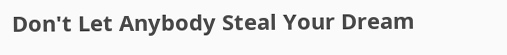Don't Let Anybody Steal Your Dream